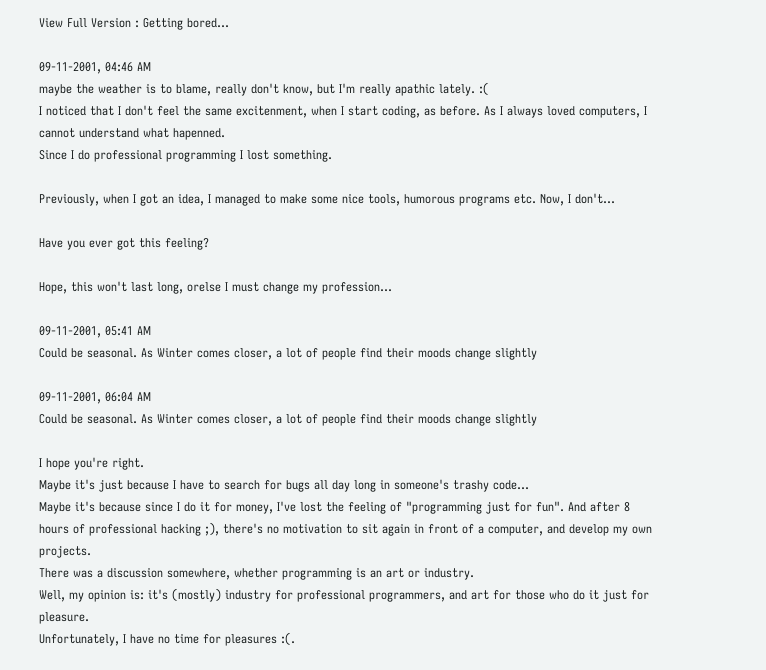View Full Version : Getting bored...

09-11-2001, 04:46 AM
maybe the weather is to blame, really don't know, but I'm really apathic lately. :(
I noticed that I don't feel the same excitenment, when I start coding, as before. As I always loved computers, I cannot understand what hapenned.
Since I do professional programming I lost something.

Previously, when I got an idea, I managed to make some nice tools, humorous programs etc. Now, I don't...

Have you ever got this feeling?

Hope, this won't last long, orelse I must change my profession...

09-11-2001, 05:41 AM
Could be seasonal. As Winter comes closer, a lot of people find their moods change slightly

09-11-2001, 06:04 AM
Could be seasonal. As Winter comes closer, a lot of people find their moods change slightly

I hope you're right.
Maybe it's just because I have to search for bugs all day long in someone's trashy code...
Maybe it's because since I do it for money, I've lost the feeling of "programming just for fun". And after 8 hours of professional hacking ;), there's no motivation to sit again in front of a computer, and develop my own projects.
There was a discussion somewhere, whether programming is an art or industry.
Well, my opinion is: it's (mostly) industry for professional programmers, and art for those who do it just for pleasure.
Unfortunately, I have no time for pleasures :(.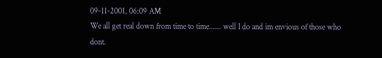09-11-2001, 06:09 AM
We all get real down from time to time...... well I do and im envious of those who dont.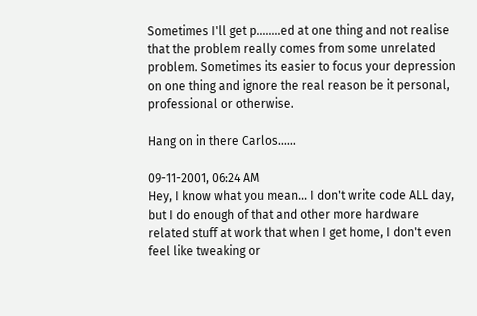Sometimes I'll get p........ed at one thing and not realise that the problem really comes from some unrelated problem. Sometimes its easier to focus your depression on one thing and ignore the real reason be it personal, professional or otherwise.

Hang on in there Carlos......

09-11-2001, 06:24 AM
Hey, I know what you mean... I don't write code ALL day, but I do enough of that and other more hardware related stuff at work that when I get home, I don't even feel like tweaking or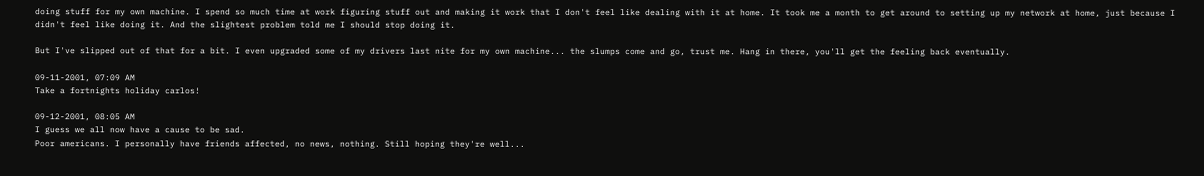doing stuff for my own machine. I spend so much time at work figuring stuff out and making it work that I don't feel like dealing with it at home. It took me a month to get around to setting up my network at home, just because I didn't feel like doing it. And the slightest problem told me I should stop doing it.

But I've slipped out of that for a bit. I even upgraded some of my drivers last nite for my own machine... the slumps come and go, trust me. Hang in there, you'll get the feeling back eventually.

09-11-2001, 07:09 AM
Take a fortnights holiday carlos!

09-12-2001, 08:05 AM
I guess we all now have a cause to be sad.
Poor americans. I personally have friends affected, no news, nothing. Still hoping they're well...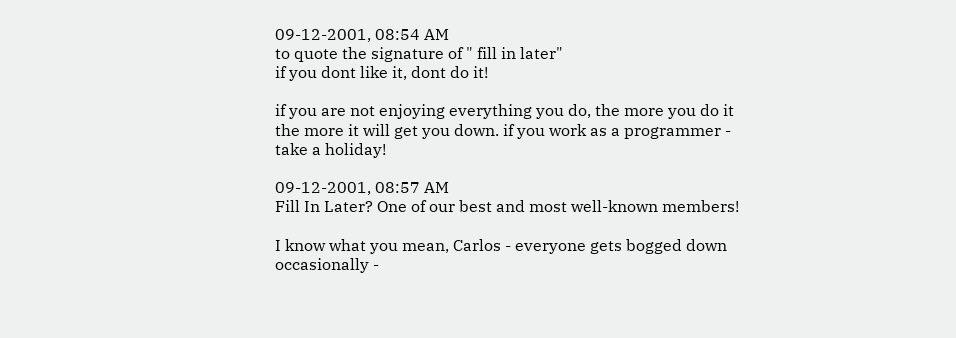09-12-2001, 08:54 AM
to quote the signature of " fill in later"
if you dont like it, dont do it!

if you are not enjoying everything you do, the more you do it the more it will get you down. if you work as a programmer - take a holiday!

09-12-2001, 08:57 AM
Fill In Later? One of our best and most well-known members!

I know what you mean, Carlos - everyone gets bogged down occasionally -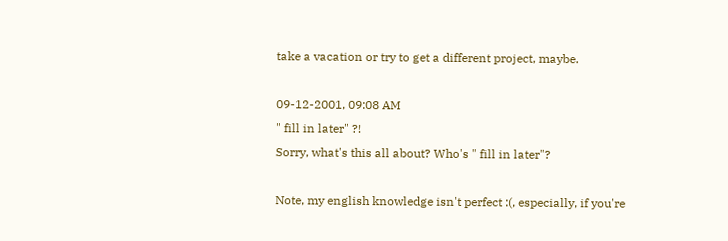take a vacation or try to get a different project, maybe.

09-12-2001, 09:08 AM
" fill in later" ?!
Sorry, what's this all about? Who's " fill in later"?

Note, my english knowledge isn't perfect :(, especially, if you're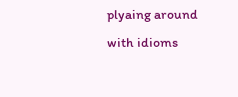plyaing around with idioms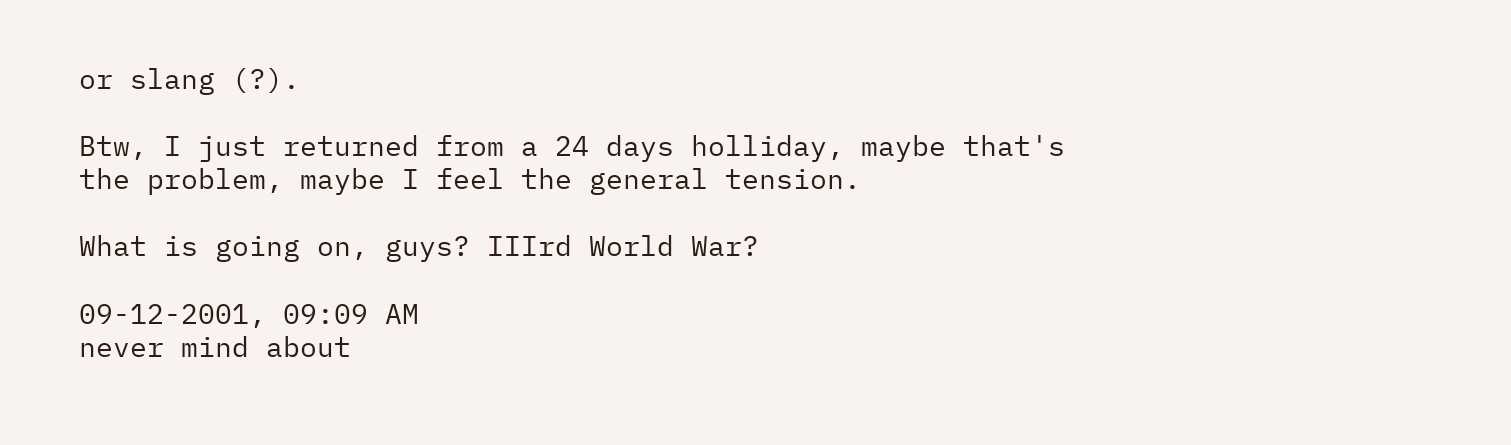or slang (?).

Btw, I just returned from a 24 days holliday, maybe that's the problem, maybe I feel the general tension.

What is going on, guys? IIIrd World War?

09-12-2001, 09:09 AM
never mind about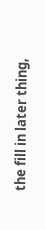the fill in later thing,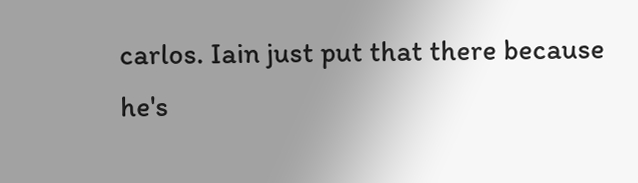carlos. Iain just put that there because he's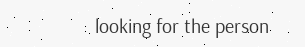looking for the person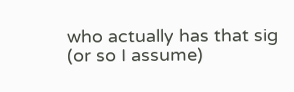who actually has that sig (or so I assume)